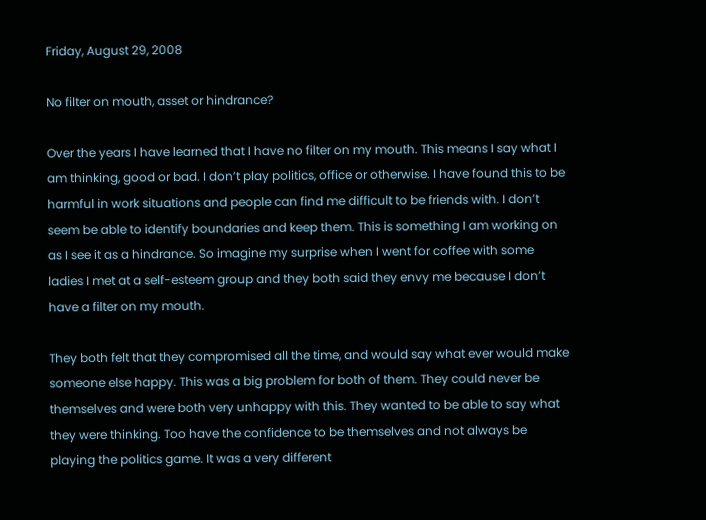Friday, August 29, 2008

No filter on mouth, asset or hindrance?

Over the years I have learned that I have no filter on my mouth. This means I say what I am thinking, good or bad. I don’t play politics, office or otherwise. I have found this to be harmful in work situations and people can find me difficult to be friends with. I don’t seem be able to identify boundaries and keep them. This is something I am working on as I see it as a hindrance. So imagine my surprise when I went for coffee with some ladies I met at a self-esteem group and they both said they envy me because I don’t have a filter on my mouth.

They both felt that they compromised all the time, and would say what ever would make someone else happy. This was a big problem for both of them. They could never be themselves and were both very unhappy with this. They wanted to be able to say what they were thinking. Too have the confidence to be themselves and not always be playing the politics game. It was a very different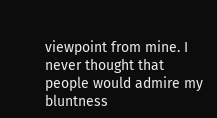viewpoint from mine. I never thought that people would admire my bluntness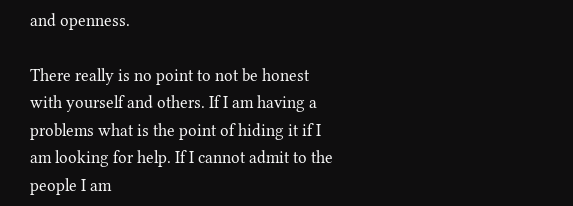and openness.

There really is no point to not be honest with yourself and others. If I am having a problems what is the point of hiding it if I am looking for help. If I cannot admit to the people I am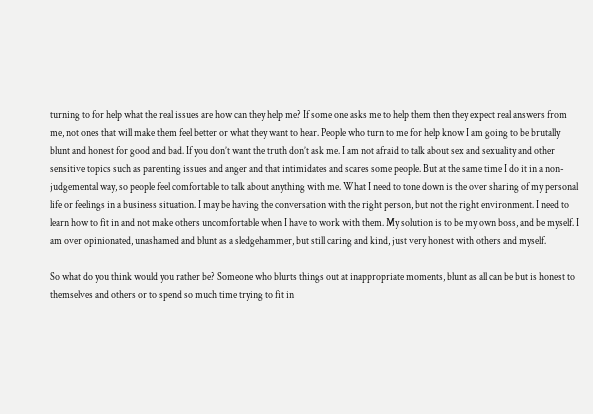turning to for help what the real issues are how can they help me? If some one asks me to help them then they expect real answers from me, not ones that will make them feel better or what they want to hear. People who turn to me for help know I am going to be brutally blunt and honest for good and bad. If you don’t want the truth don’t ask me. I am not afraid to talk about sex and sexuality and other sensitive topics such as parenting issues and anger and that intimidates and scares some people. But at the same time I do it in a non-judgemental way, so people feel comfortable to talk about anything with me. What I need to tone down is the over sharing of my personal life or feelings in a business situation. I may be having the conversation with the right person, but not the right environment. I need to learn how to fit in and not make others uncomfortable when I have to work with them. My solution is to be my own boss, and be myself. I am over opinionated, unashamed and blunt as a sledgehammer, but still caring and kind, just very honest with others and myself.

So what do you think would you rather be? Someone who blurts things out at inappropriate moments, blunt as all can be but is honest to themselves and others or to spend so much time trying to fit in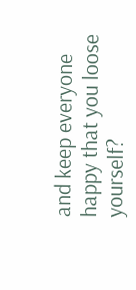and keep everyone happy that you loose yourself?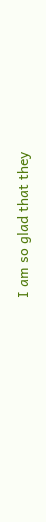I am so glad that they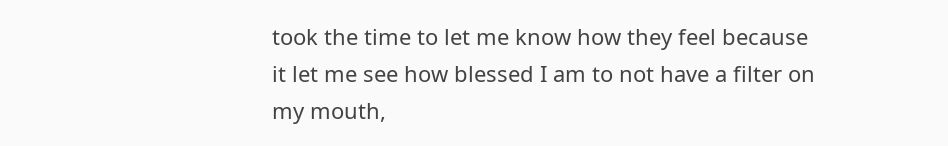took the time to let me know how they feel because it let me see how blessed I am to not have a filter on my mouth,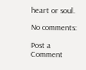heart or soul.

No comments:

Post a Comment